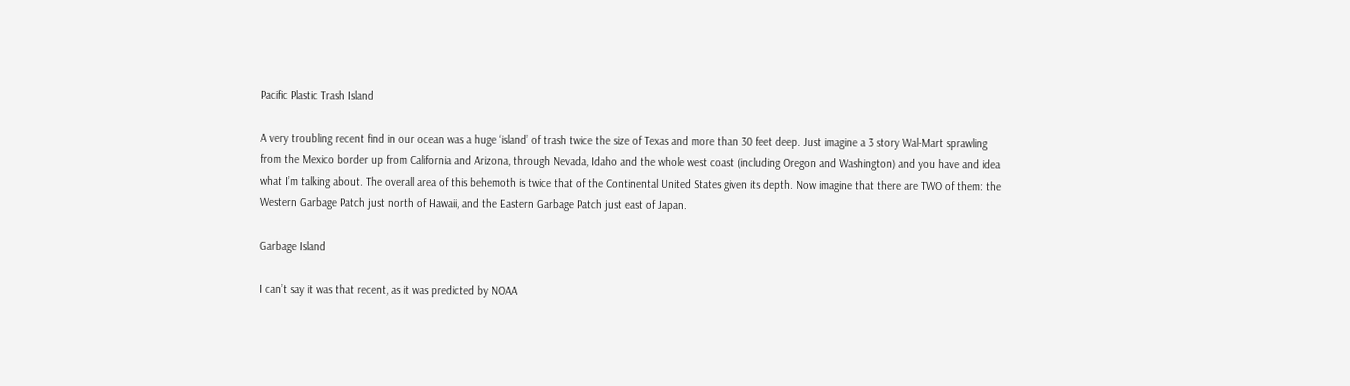Pacific Plastic Trash Island

A very troubling recent find in our ocean was a huge ‘island’ of trash twice the size of Texas and more than 30 feet deep. Just imagine a 3 story Wal-Mart sprawling from the Mexico border up from California and Arizona, through Nevada, Idaho and the whole west coast (including Oregon and Washington) and you have and idea what I’m talking about. The overall area of this behemoth is twice that of the Continental United States given its depth. Now imagine that there are TWO of them: the Western Garbage Patch just north of Hawaii, and the Eastern Garbage Patch just east of Japan.

Garbage Island

I can’t say it was that recent, as it was predicted by NOAA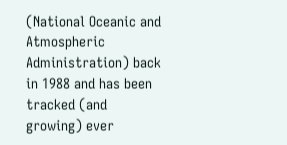(National Oceanic and Atmospheric Administration) back in 1988 and has been tracked (and growing) ever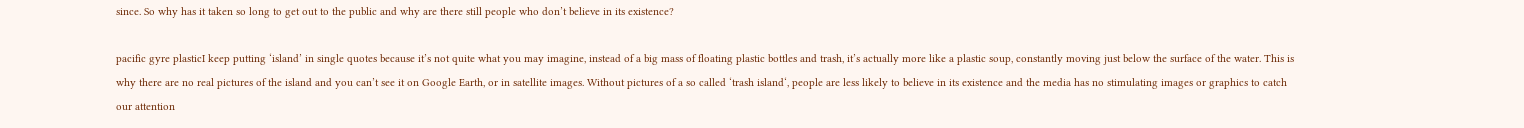since. So why has it taken so long to get out to the public and why are there still people who don’t believe in its existence?

pacific gyre plasticI keep putting ‘island’ in single quotes because it’s not quite what you may imagine, instead of a big mass of floating plastic bottles and trash, it’s actually more like a plastic soup, constantly moving just below the surface of the water. This is why there are no real pictures of the island and you can’t see it on Google Earth, or in satellite images. Without pictures of a so called ‘trash island‘, people are less likely to believe in its existence and the media has no stimulating images or graphics to catch our attention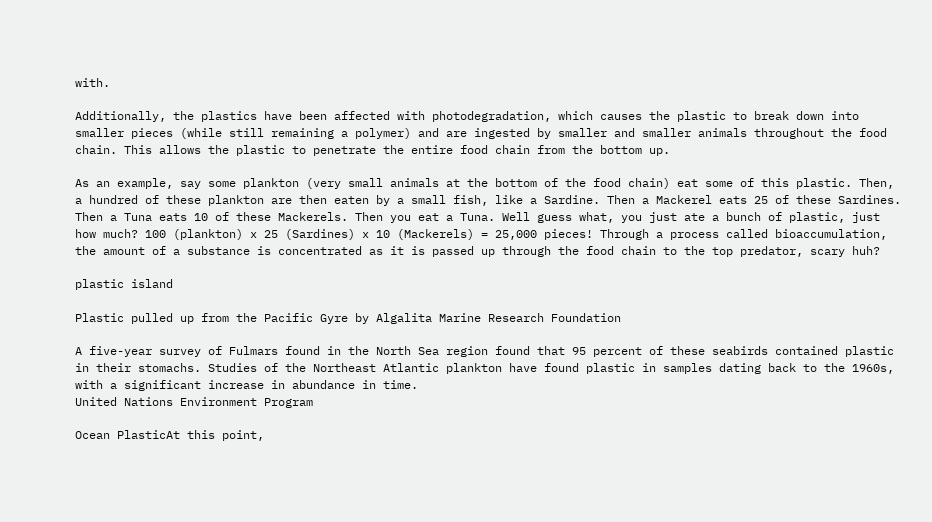with.

Additionally, the plastics have been affected with photodegradation, which causes the plastic to break down into smaller pieces (while still remaining a polymer) and are ingested by smaller and smaller animals throughout the food chain. This allows the plastic to penetrate the entire food chain from the bottom up.

As an example, say some plankton (very small animals at the bottom of the food chain) eat some of this plastic. Then, a hundred of these plankton are then eaten by a small fish, like a Sardine. Then a Mackerel eats 25 of these Sardines. Then a Tuna eats 10 of these Mackerels. Then you eat a Tuna. Well guess what, you just ate a bunch of plastic, just how much? 100 (plankton) x 25 (Sardines) x 10 (Mackerels) = 25,000 pieces! Through a process called bioaccumulation, the amount of a substance is concentrated as it is passed up through the food chain to the top predator, scary huh?

plastic island

Plastic pulled up from the Pacific Gyre by Algalita Marine Research Foundation

A five-year survey of Fulmars found in the North Sea region found that 95 percent of these seabirds contained plastic in their stomachs. Studies of the Northeast Atlantic plankton have found plastic in samples dating back to the 1960s, with a significant increase in abundance in time.
United Nations Environment Program

Ocean PlasticAt this point,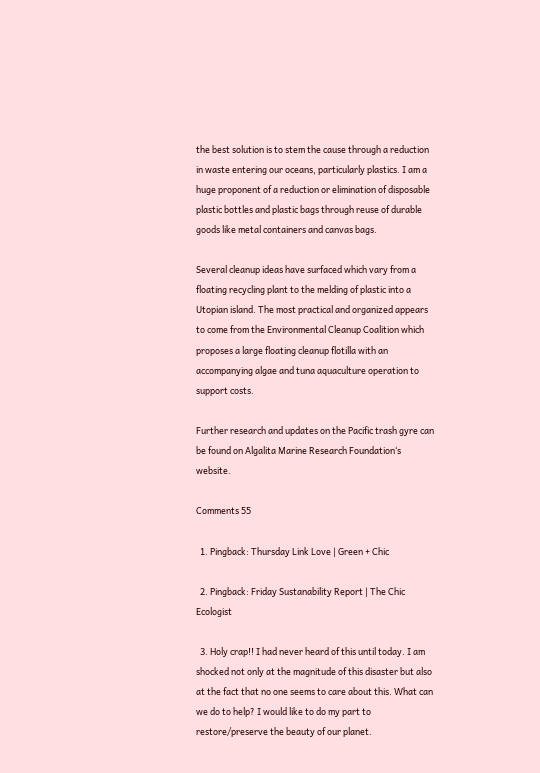the best solution is to stem the cause through a reduction in waste entering our oceans, particularly plastics. I am a huge proponent of a reduction or elimination of disposable plastic bottles and plastic bags through reuse of durable goods like metal containers and canvas bags.

Several cleanup ideas have surfaced which vary from a floating recycling plant to the melding of plastic into a Utopian island. The most practical and organized appears to come from the Environmental Cleanup Coalition which proposes a large floating cleanup flotilla with an accompanying algae and tuna aquaculture operation to support costs.

Further research and updates on the Pacific trash gyre can be found on Algalita Marine Research Foundation‘s website.

Comments 55

  1. Pingback: Thursday Link Love | Green + Chic

  2. Pingback: Friday Sustanability Report | The Chic Ecologist

  3. Holy crap!! I had never heard of this until today. I am shocked not only at the magnitude of this disaster but also at the fact that no one seems to care about this. What can we do to help? I would like to do my part to restore/preserve the beauty of our planet.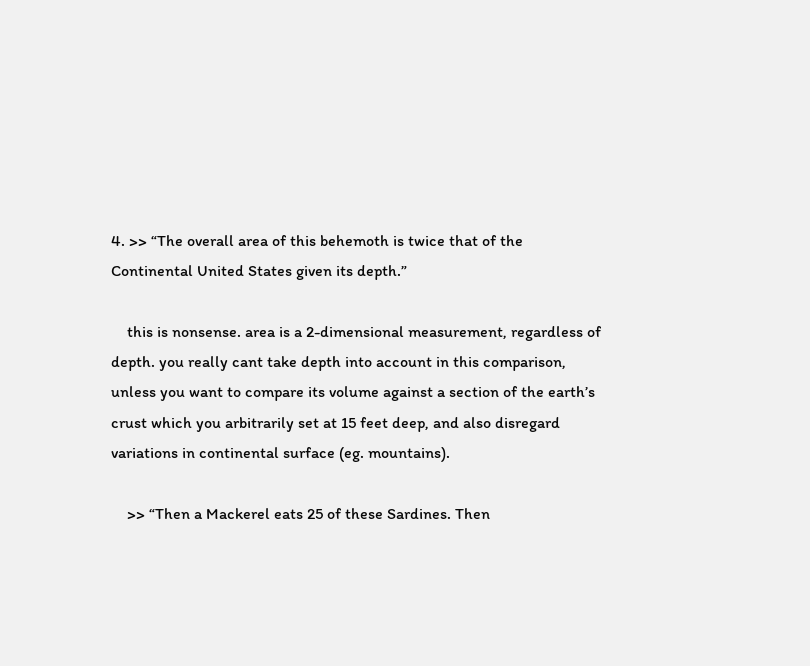4. >> “The overall area of this behemoth is twice that of the Continental United States given its depth.”

    this is nonsense. area is a 2-dimensional measurement, regardless of depth. you really cant take depth into account in this comparison, unless you want to compare its volume against a section of the earth’s crust which you arbitrarily set at 15 feet deep, and also disregard variations in continental surface (eg. mountains).

    >> “Then a Mackerel eats 25 of these Sardines. Then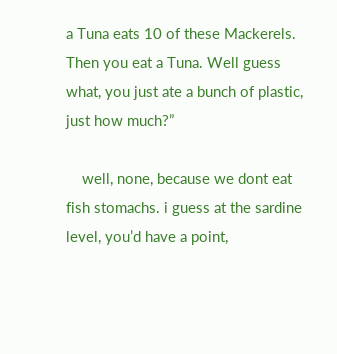a Tuna eats 10 of these Mackerels. Then you eat a Tuna. Well guess what, you just ate a bunch of plastic, just how much?”

    well, none, because we dont eat fish stomachs. i guess at the sardine level, you’d have a point,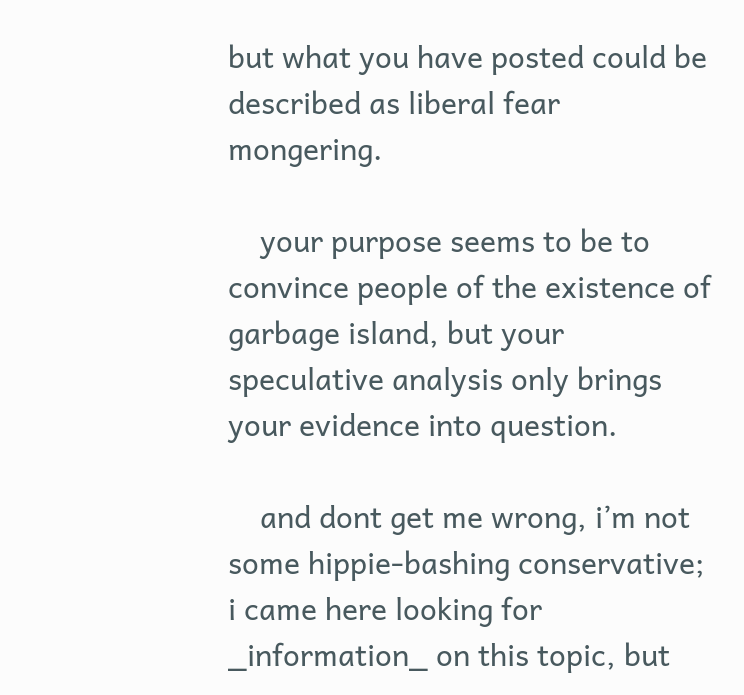but what you have posted could be described as liberal fear mongering.

    your purpose seems to be to convince people of the existence of garbage island, but your speculative analysis only brings your evidence into question.

    and dont get me wrong, i’m not some hippie-bashing conservative; i came here looking for _information_ on this topic, but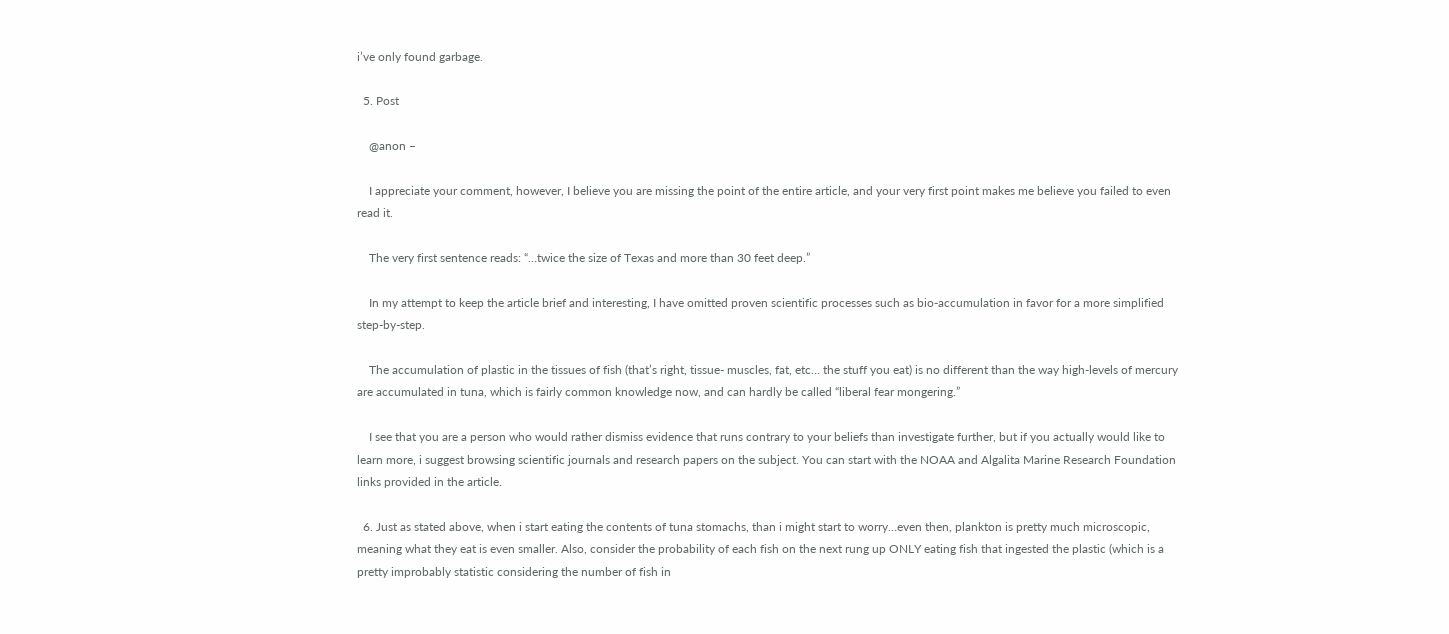i’ve only found garbage.

  5. Post

    @anon –

    I appreciate your comment, however, I believe you are missing the point of the entire article, and your very first point makes me believe you failed to even read it.

    The very first sentence reads: “…twice the size of Texas and more than 30 feet deep.”

    In my attempt to keep the article brief and interesting, I have omitted proven scientific processes such as bio-accumulation in favor for a more simplified step-by-step.

    The accumulation of plastic in the tissues of fish (that’s right, tissue- muscles, fat, etc… the stuff you eat) is no different than the way high-levels of mercury are accumulated in tuna, which is fairly common knowledge now, and can hardly be called “liberal fear mongering.”

    I see that you are a person who would rather dismiss evidence that runs contrary to your beliefs than investigate further, but if you actually would like to learn more, i suggest browsing scientific journals and research papers on the subject. You can start with the NOAA and Algalita Marine Research Foundation links provided in the article.

  6. Just as stated above, when i start eating the contents of tuna stomachs, than i might start to worry…even then, plankton is pretty much microscopic, meaning what they eat is even smaller. Also, consider the probability of each fish on the next rung up ONLY eating fish that ingested the plastic (which is a pretty improbably statistic considering the number of fish in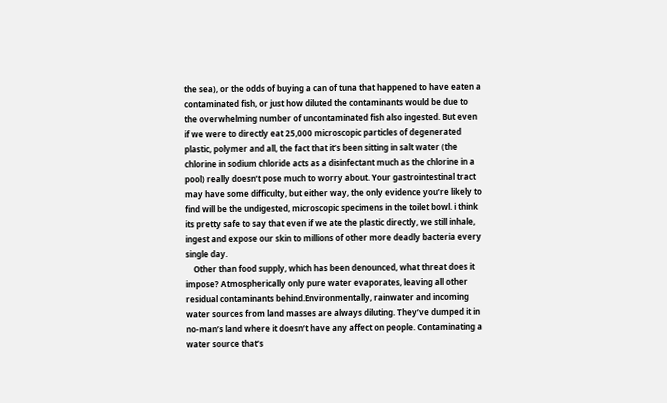the sea), or the odds of buying a can of tuna that happened to have eaten a contaminated fish, or just how diluted the contaminants would be due to the overwhelming number of uncontaminated fish also ingested. But even if we were to directly eat 25,000 microscopic particles of degenerated plastic, polymer and all, the fact that it’s been sitting in salt water (the chlorine in sodium chloride acts as a disinfectant much as the chlorine in a pool) really doesn’t pose much to worry about. Your gastrointestinal tract may have some difficulty, but either way, the only evidence you’re likely to find will be the undigested, microscopic specimens in the toilet bowl. i think its pretty safe to say that even if we ate the plastic directly, we still inhale, ingest and expose our skin to millions of other more deadly bacteria every single day.
    Other than food supply, which has been denounced, what threat does it impose? Atmospherically only pure water evaporates, leaving all other residual contaminants behind.Environmentally, rainwater and incoming water sources from land masses are always diluting. They’ve dumped it in no-man’s land where it doesn’t have any affect on people. Contaminating a water source that’s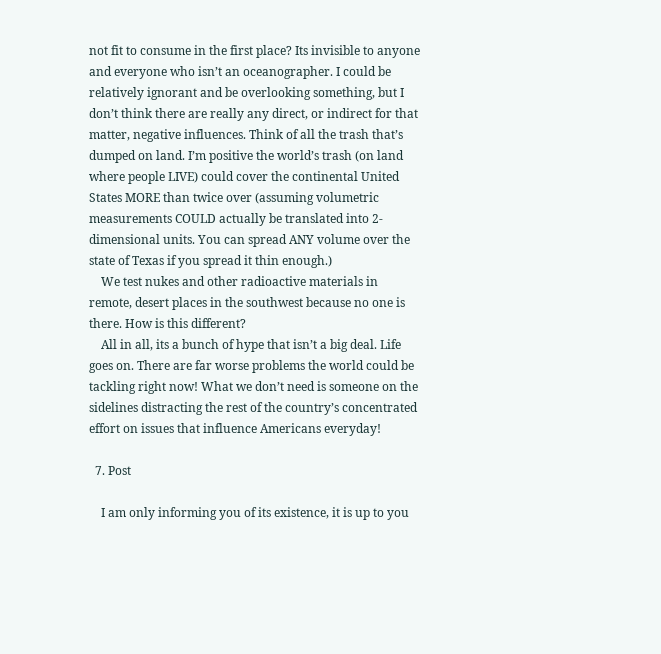not fit to consume in the first place? Its invisible to anyone and everyone who isn’t an oceanographer. I could be relatively ignorant and be overlooking something, but I don’t think there are really any direct, or indirect for that matter, negative influences. Think of all the trash that’s dumped on land. I’m positive the world’s trash (on land where people LIVE) could cover the continental United States MORE than twice over (assuming volumetric measurements COULD actually be translated into 2-dimensional units. You can spread ANY volume over the state of Texas if you spread it thin enough.)
    We test nukes and other radioactive materials in remote, desert places in the southwest because no one is there. How is this different?
    All in all, its a bunch of hype that isn’t a big deal. Life goes on. There are far worse problems the world could be tackling right now! What we don’t need is someone on the sidelines distracting the rest of the country’s concentrated effort on issues that influence Americans everyday!

  7. Post

    I am only informing you of its existence, it is up to you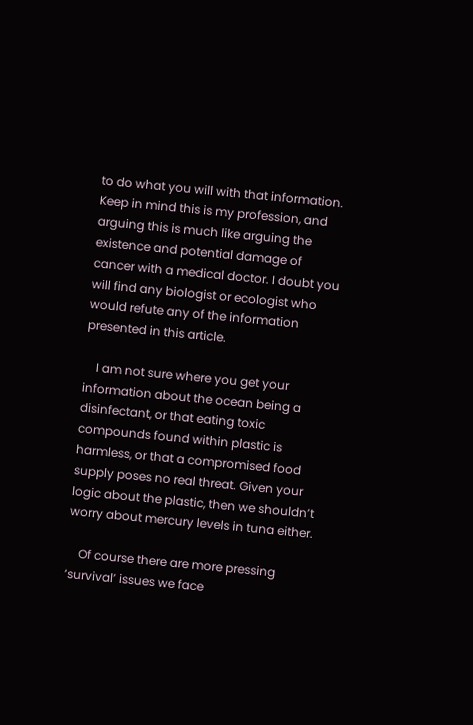to do what you will with that information. Keep in mind this is my profession, and arguing this is much like arguing the existence and potential damage of cancer with a medical doctor. I doubt you will find any biologist or ecologist who would refute any of the information presented in this article.

    I am not sure where you get your information about the ocean being a disinfectant, or that eating toxic compounds found within plastic is harmless, or that a compromised food supply poses no real threat. Given your logic about the plastic, then we shouldn’t worry about mercury levels in tuna either.

    Of course there are more pressing ‘survival’ issues we face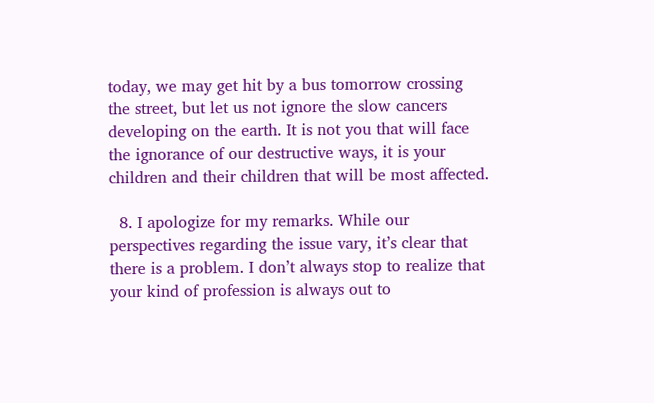today, we may get hit by a bus tomorrow crossing the street, but let us not ignore the slow cancers developing on the earth. It is not you that will face the ignorance of our destructive ways, it is your children and their children that will be most affected.

  8. I apologize for my remarks. While our perspectives regarding the issue vary, it’s clear that there is a problem. I don’t always stop to realize that your kind of profession is always out to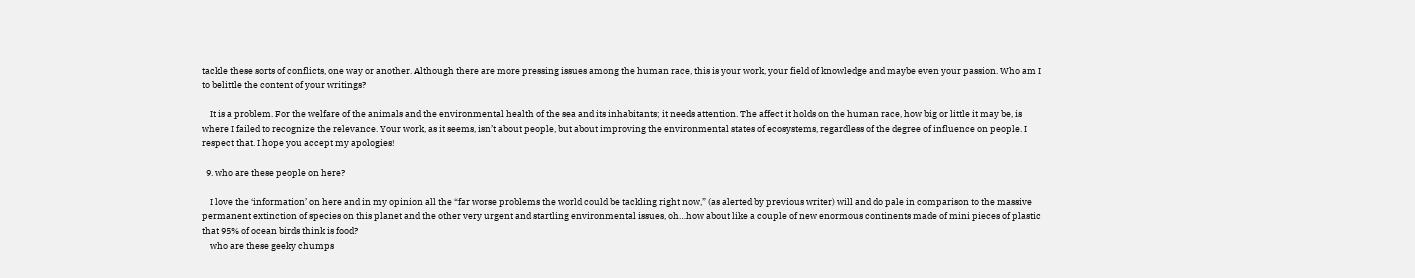tackle these sorts of conflicts, one way or another. Although there are more pressing issues among the human race, this is your work, your field of knowledge and maybe even your passion. Who am I to belittle the content of your writings?

    It is a problem. For the welfare of the animals and the environmental health of the sea and its inhabitants; it needs attention. The affect it holds on the human race, how big or little it may be, is where I failed to recognize the relevance. Your work, as it seems, isn’t about people, but about improving the environmental states of ecosystems, regardless of the degree of influence on people. I respect that. I hope you accept my apologies!

  9. who are these people on here?

    I love the ‘information’ on here and in my opinion all the “far worse problems the world could be tackling right now,” (as alerted by previous writer) will and do pale in comparison to the massive permanent extinction of species on this planet and the other very urgent and startling environmental issues, oh…how about like a couple of new enormous continents made of mini pieces of plastic that 95% of ocean birds think is food?
    who are these geeky chumps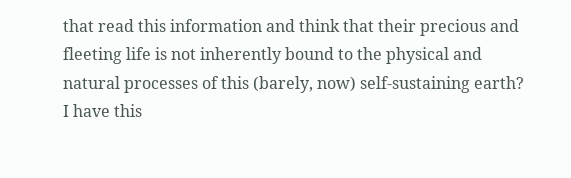that read this information and think that their precious and fleeting life is not inherently bound to the physical and natural processes of this (barely, now) self-sustaining earth? I have this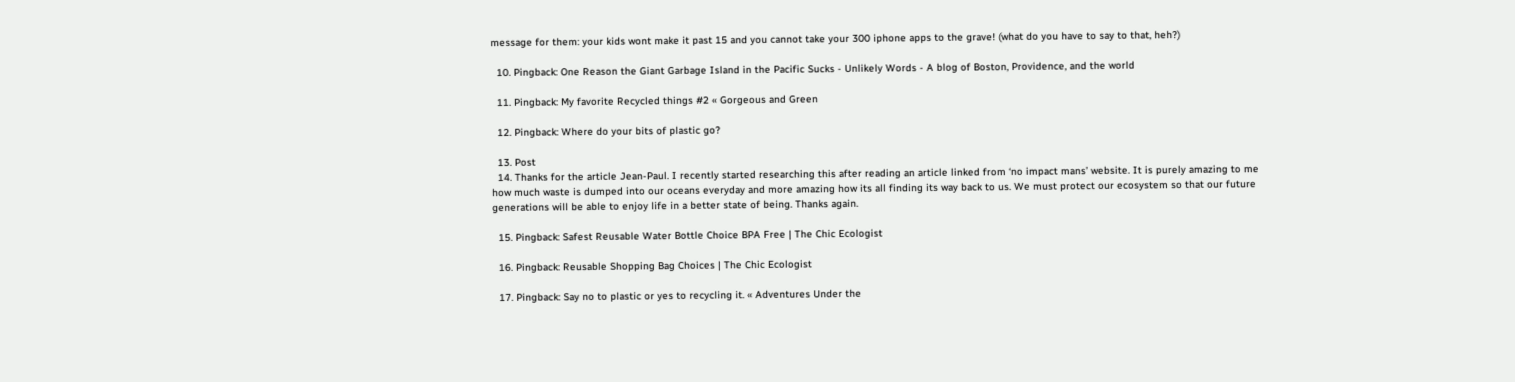message for them: your kids wont make it past 15 and you cannot take your 300 iphone apps to the grave! (what do you have to say to that, heh?)

  10. Pingback: One Reason the Giant Garbage Island in the Pacific Sucks - Unlikely Words - A blog of Boston, Providence, and the world

  11. Pingback: My favorite Recycled things #2 « Gorgeous and Green

  12. Pingback: Where do your bits of plastic go?

  13. Post
  14. Thanks for the article Jean-Paul. I recently started researching this after reading an article linked from ‘no impact mans’ website. It is purely amazing to me how much waste is dumped into our oceans everyday and more amazing how its all finding its way back to us. We must protect our ecosystem so that our future generations will be able to enjoy life in a better state of being. Thanks again.

  15. Pingback: Safest Reusable Water Bottle Choice BPA Free | The Chic Ecologist

  16. Pingback: Reusable Shopping Bag Choices | The Chic Ecologist

  17. Pingback: Say no to plastic or yes to recycling it. « Adventures Under the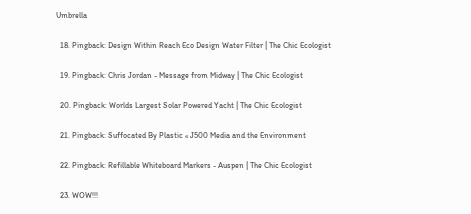Umbrella

  18. Pingback: Design Within Reach Eco Design Water Filter | The Chic Ecologist

  19. Pingback: Chris Jordan - Message from Midway | The Chic Ecologist

  20. Pingback: Worlds Largest Solar Powered Yacht | The Chic Ecologist

  21. Pingback: Suffocated By Plastic « J500 Media and the Environment

  22. Pingback: Refillable Whiteboard Markers - Auspen | The Chic Ecologist

  23. WOW!!!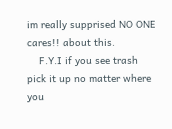im really supprised NO ONE cares!! about this.
    F.Y.I if you see trash pick it up no matter where you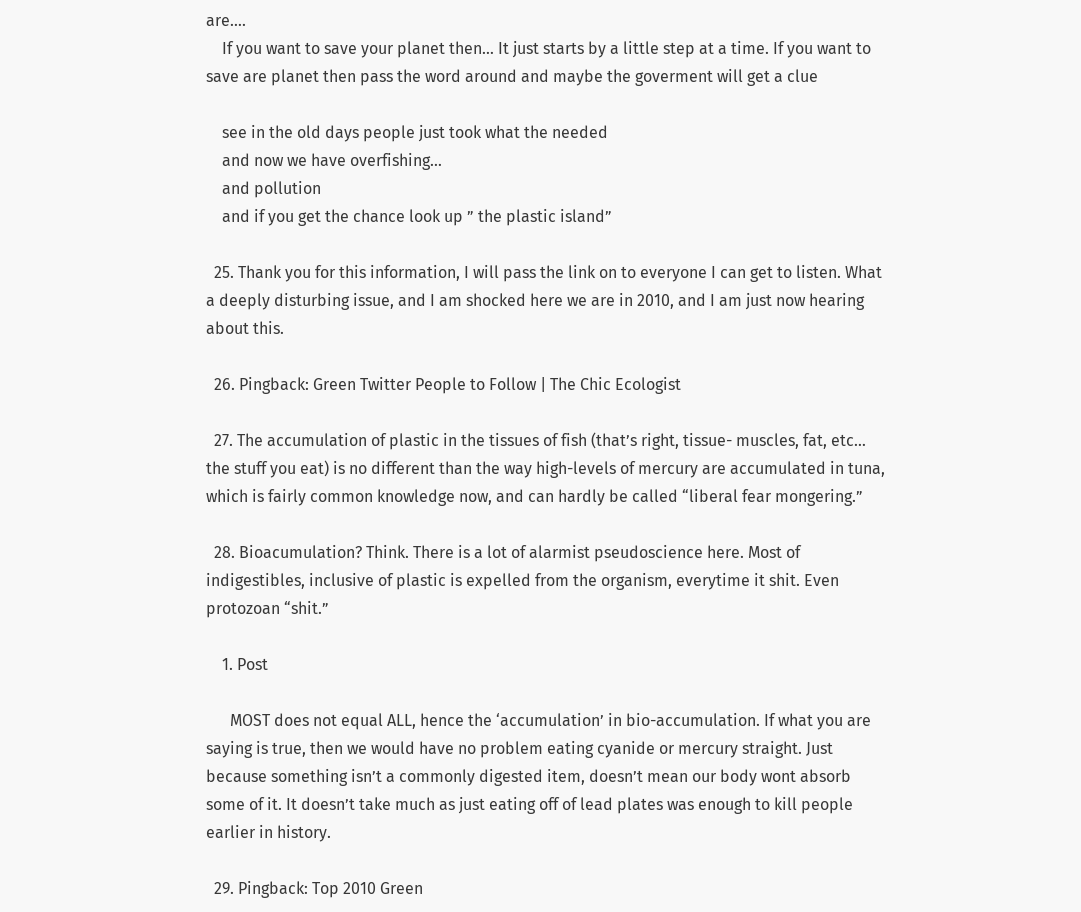are….
    If you want to save your planet then… It just starts by a little step at a time. If you want to save are planet then pass the word around and maybe the goverment will get a clue

    see in the old days people just took what the needed
    and now we have overfishing…
    and pollution
    and if you get the chance look up ” the plastic island”

  25. Thank you for this information, I will pass the link on to everyone I can get to listen. What a deeply disturbing issue, and I am shocked here we are in 2010, and I am just now hearing about this.

  26. Pingback: Green Twitter People to Follow | The Chic Ecologist

  27. The accumulation of plastic in the tissues of fish (that’s right, tissue- muscles, fat, etc… the stuff you eat) is no different than the way high-levels of mercury are accumulated in tuna, which is fairly common knowledge now, and can hardly be called “liberal fear mongering.”

  28. Bioacumulation? Think. There is a lot of alarmist pseudoscience here. Most of indigestibles, inclusive of plastic is expelled from the organism, everytime it shit. Even protozoan “shit.”

    1. Post

      MOST does not equal ALL, hence the ‘accumulation’ in bio-accumulation. If what you are saying is true, then we would have no problem eating cyanide or mercury straight. Just because something isn’t a commonly digested item, doesn’t mean our body wont absorb some of it. It doesn’t take much as just eating off of lead plates was enough to kill people earlier in history.

  29. Pingback: Top 2010 Green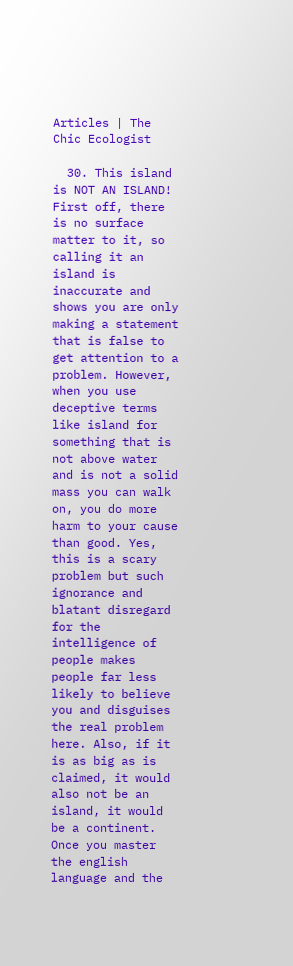Articles | The Chic Ecologist

  30. This island is NOT AN ISLAND! First off, there is no surface matter to it, so calling it an island is inaccurate and shows you are only making a statement that is false to get attention to a problem. However, when you use deceptive terms like island for something that is not above water and is not a solid mass you can walk on, you do more harm to your cause than good. Yes, this is a scary problem but such ignorance and blatant disregard for the intelligence of people makes people far less likely to believe you and disguises the real problem here. Also, if it is as big as is claimed, it would also not be an island, it would be a continent. Once you master the english language and the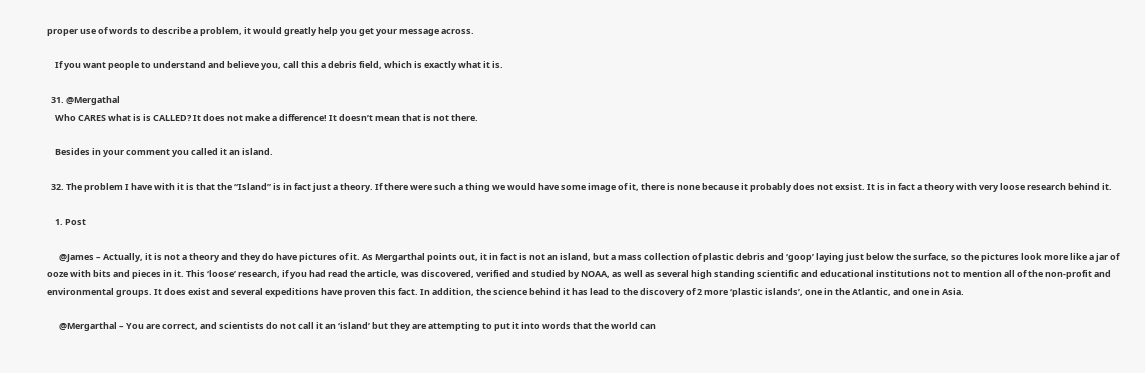proper use of words to describe a problem, it would greatly help you get your message across.

    If you want people to understand and believe you, call this a debris field, which is exactly what it is.

  31. @Mergathal
    Who CARES what is is CALLED? It does not make a difference! It doesn’t mean that is not there.

    Besides in your comment you called it an island.

  32. The problem I have with it is that the “Island” is in fact just a theory. If there were such a thing we would have some image of it, there is none because it probably does not exsist. It is in fact a theory with very loose research behind it.

    1. Post

      @James – Actually, it is not a theory and they do have pictures of it. As Mergarthal points out, it in fact is not an island, but a mass collection of plastic debris and ‘goop’ laying just below the surface, so the pictures look more like a jar of ooze with bits and pieces in it. This ‘loose’ research, if you had read the article, was discovered, verified and studied by NOAA, as well as several high standing scientific and educational institutions not to mention all of the non-profit and environmental groups. It does exist and several expeditions have proven this fact. In addition, the science behind it has lead to the discovery of 2 more ‘plastic islands’, one in the Atlantic, and one in Asia.

      @Mergarthal – You are correct, and scientists do not call it an ‘island’ but they are attempting to put it into words that the world can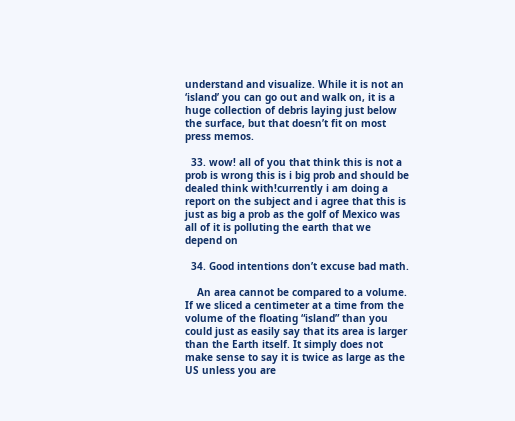understand and visualize. While it is not an ‘island’ you can go out and walk on, it is a huge collection of debris laying just below the surface, but that doesn’t fit on most press memos.

  33. wow! all of you that think this is not a prob is wrong this is i big prob and should be dealed think with!currently i am doing a report on the subject and i agree that this is just as big a prob as the golf of Mexico was all of it is polluting the earth that we depend on

  34. Good intentions don’t excuse bad math.

    An area cannot be compared to a volume. If we sliced a centimeter at a time from the volume of the floating “island” than you could just as easily say that its area is larger than the Earth itself. It simply does not make sense to say it is twice as large as the US unless you are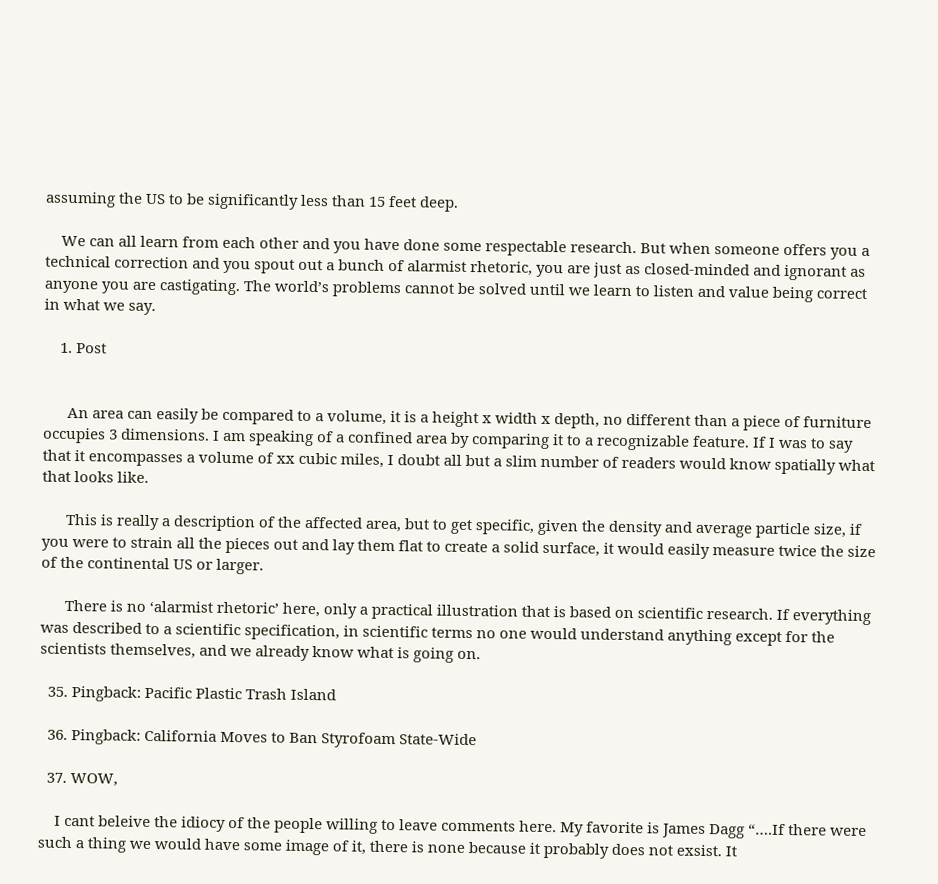assuming the US to be significantly less than 15 feet deep.

    We can all learn from each other and you have done some respectable research. But when someone offers you a technical correction and you spout out a bunch of alarmist rhetoric, you are just as closed-minded and ignorant as anyone you are castigating. The world’s problems cannot be solved until we learn to listen and value being correct in what we say.

    1. Post


      An area can easily be compared to a volume, it is a height x width x depth, no different than a piece of furniture occupies 3 dimensions. I am speaking of a confined area by comparing it to a recognizable feature. If I was to say that it encompasses a volume of xx cubic miles, I doubt all but a slim number of readers would know spatially what that looks like.

      This is really a description of the affected area, but to get specific, given the density and average particle size, if you were to strain all the pieces out and lay them flat to create a solid surface, it would easily measure twice the size of the continental US or larger.

      There is no ‘alarmist rhetoric’ here, only a practical illustration that is based on scientific research. If everything was described to a scientific specification, in scientific terms no one would understand anything except for the scientists themselves, and we already know what is going on.

  35. Pingback: Pacific Plastic Trash Island

  36. Pingback: California Moves to Ban Styrofoam State-Wide

  37. WOW,

    I cant beleive the idiocy of the people willing to leave comments here. My favorite is James Dagg “….If there were such a thing we would have some image of it, there is none because it probably does not exsist. It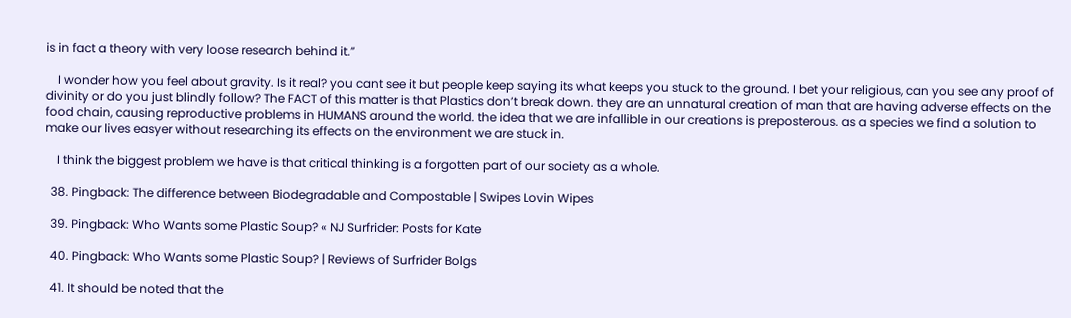is in fact a theory with very loose research behind it.”

    I wonder how you feel about gravity. Is it real? you cant see it but people keep saying its what keeps you stuck to the ground. I bet your religious, can you see any proof of divinity or do you just blindly follow? The FACT of this matter is that Plastics don’t break down. they are an unnatural creation of man that are having adverse effects on the food chain, causing reproductive problems in HUMANS around the world. the idea that we are infallible in our creations is preposterous. as a species we find a solution to make our lives easyer without researching its effects on the environment we are stuck in.

    I think the biggest problem we have is that critical thinking is a forgotten part of our society as a whole.

  38. Pingback: The difference between Biodegradable and Compostable | Swipes Lovin Wipes

  39. Pingback: Who Wants some Plastic Soup? « NJ Surfrider: Posts for Kate

  40. Pingback: Who Wants some Plastic Soup? | Reviews of Surfrider Bolgs

  41. It should be noted that the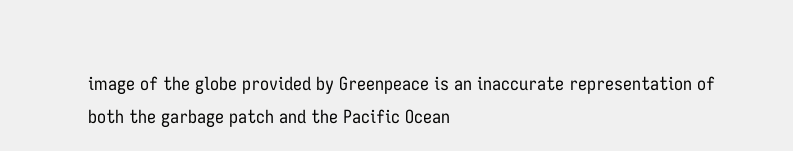image of the globe provided by Greenpeace is an inaccurate representation of both the garbage patch and the Pacific Ocean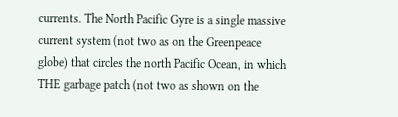currents. The North Pacific Gyre is a single massive current system (not two as on the Greenpeace globe) that circles the north Pacific Ocean, in which THE garbage patch (not two as shown on the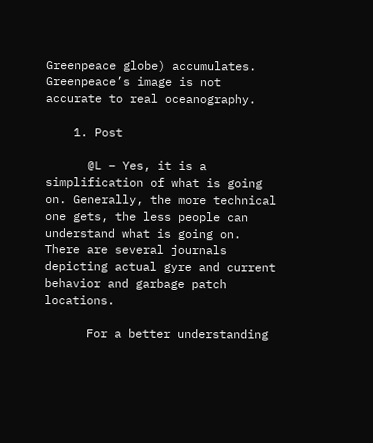Greenpeace globe) accumulates. Greenpeace’s image is not accurate to real oceanography.

    1. Post

      @L – Yes, it is a simplification of what is going on. Generally, the more technical one gets, the less people can understand what is going on. There are several journals depicting actual gyre and current behavior and garbage patch locations.

      For a better understanding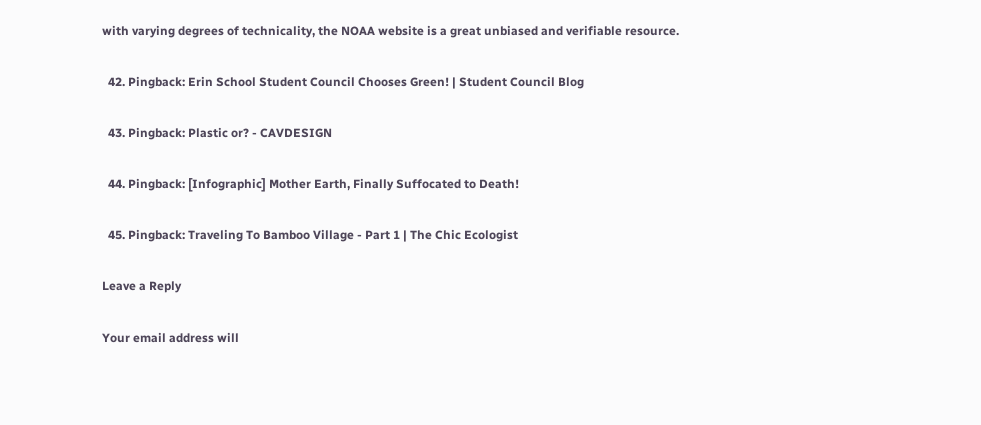with varying degrees of technicality, the NOAA website is a great unbiased and verifiable resource.

  42. Pingback: Erin School Student Council Chooses Green! | Student Council Blog

  43. Pingback: Plastic or? - CAVDESIGN

  44. Pingback: [Infographic] Mother Earth, Finally Suffocated to Death!

  45. Pingback: Traveling To Bamboo Village - Part 1 | The Chic Ecologist

Leave a Reply

Your email address will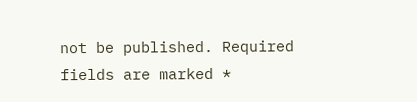not be published. Required fields are marked *